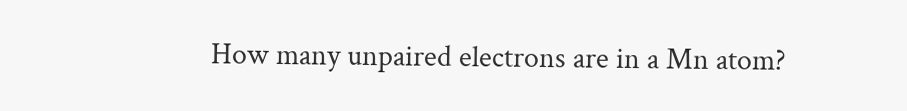How many unpaired electrons are in a Mn atom?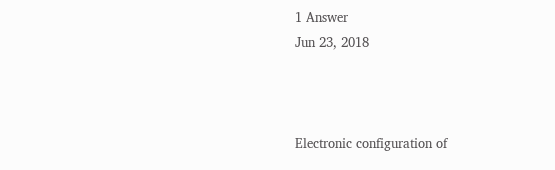1 Answer
Jun 23, 2018



Electronic configuration of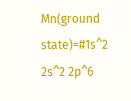Mn(ground state)=#1s^2 2s^2 2p^6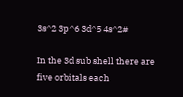3s^2 3p^6 3d^5 4s^2#

In the 3d sub shell there are five orbitals each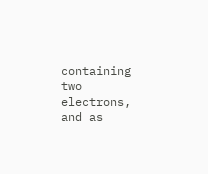containing two electrons, and as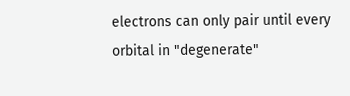electrons can only pair until every orbital in "degenerate"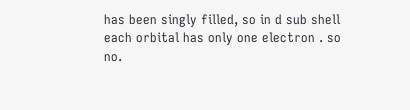has been singly filled, so in d sub shell
each orbital has only one electron . so no.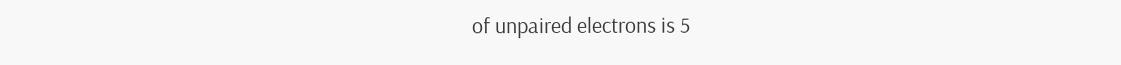of unpaired electrons is 5